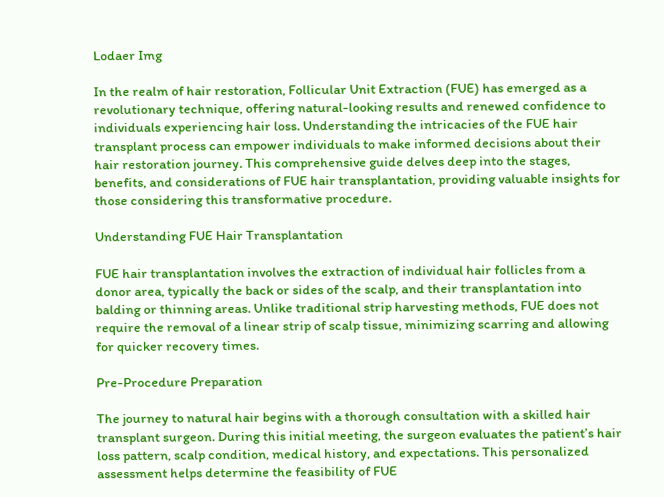Lodaer Img

In the realm of hair restoration, Follicular Unit Extraction (FUE) has emerged as a revolutionary technique, offering natural-looking results and renewed confidence to individuals experiencing hair loss. Understanding the intricacies of the FUE hair transplant process can empower individuals to make informed decisions about their hair restoration journey. This comprehensive guide delves deep into the stages, benefits, and considerations of FUE hair transplantation, providing valuable insights for those considering this transformative procedure.

Understanding FUE Hair Transplantation

FUE hair transplantation involves the extraction of individual hair follicles from a donor area, typically the back or sides of the scalp, and their transplantation into balding or thinning areas. Unlike traditional strip harvesting methods, FUE does not require the removal of a linear strip of scalp tissue, minimizing scarring and allowing for quicker recovery times.

Pre-Procedure Preparation

The journey to natural hair begins with a thorough consultation with a skilled hair transplant surgeon. During this initial meeting, the surgeon evaluates the patient’s hair loss pattern, scalp condition, medical history, and expectations. This personalized assessment helps determine the feasibility of FUE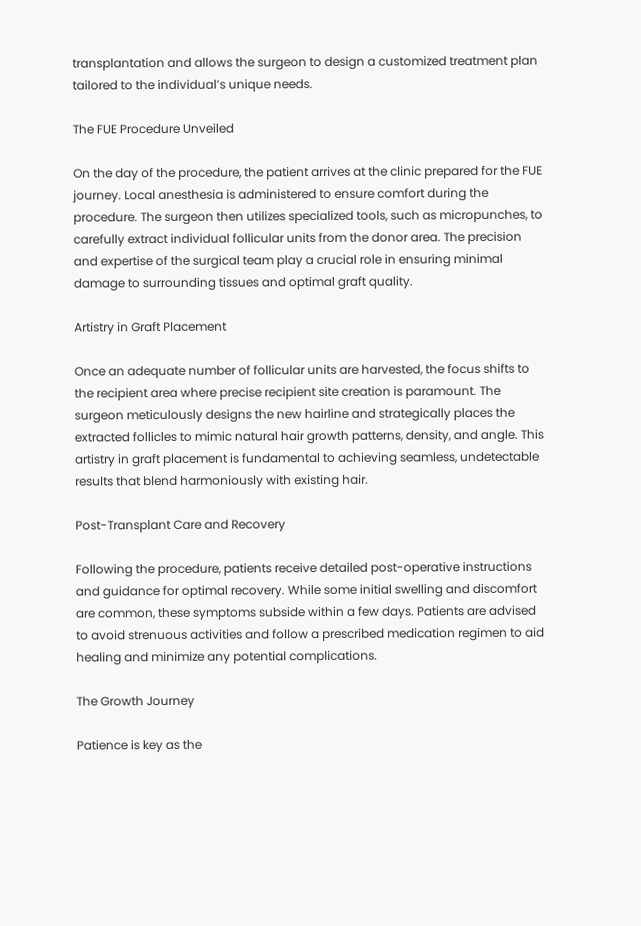transplantation and allows the surgeon to design a customized treatment plan tailored to the individual’s unique needs.

The FUE Procedure Unveiled

On the day of the procedure, the patient arrives at the clinic prepared for the FUE journey. Local anesthesia is administered to ensure comfort during the procedure. The surgeon then utilizes specialized tools, such as micropunches, to carefully extract individual follicular units from the donor area. The precision and expertise of the surgical team play a crucial role in ensuring minimal damage to surrounding tissues and optimal graft quality.

Artistry in Graft Placement

Once an adequate number of follicular units are harvested, the focus shifts to the recipient area where precise recipient site creation is paramount. The surgeon meticulously designs the new hairline and strategically places the extracted follicles to mimic natural hair growth patterns, density, and angle. This artistry in graft placement is fundamental to achieving seamless, undetectable results that blend harmoniously with existing hair.

Post-Transplant Care and Recovery

Following the procedure, patients receive detailed post-operative instructions and guidance for optimal recovery. While some initial swelling and discomfort are common, these symptoms subside within a few days. Patients are advised to avoid strenuous activities and follow a prescribed medication regimen to aid healing and minimize any potential complications.

The Growth Journey

Patience is key as the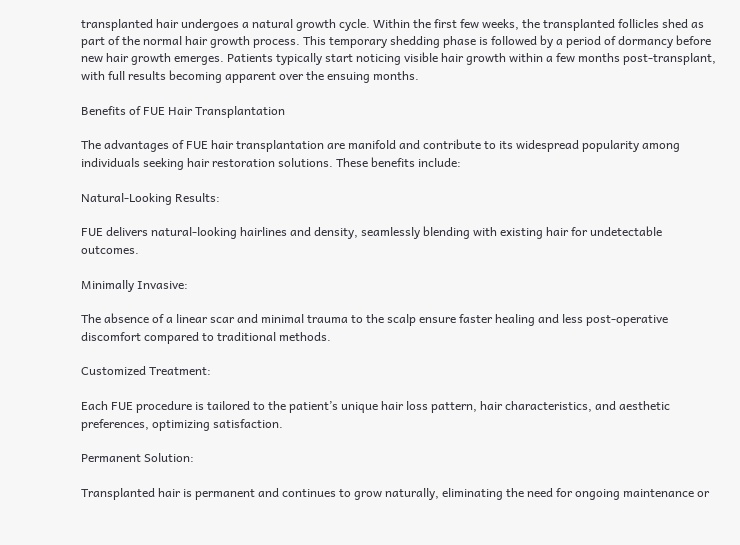transplanted hair undergoes a natural growth cycle. Within the first few weeks, the transplanted follicles shed as part of the normal hair growth process. This temporary shedding phase is followed by a period of dormancy before new hair growth emerges. Patients typically start noticing visible hair growth within a few months post-transplant, with full results becoming apparent over the ensuing months.

Benefits of FUE Hair Transplantation

The advantages of FUE hair transplantation are manifold and contribute to its widespread popularity among individuals seeking hair restoration solutions. These benefits include:

Natural-Looking Results:

FUE delivers natural-looking hairlines and density, seamlessly blending with existing hair for undetectable outcomes.

Minimally Invasive:

The absence of a linear scar and minimal trauma to the scalp ensure faster healing and less post-operative discomfort compared to traditional methods.

Customized Treatment:

Each FUE procedure is tailored to the patient’s unique hair loss pattern, hair characteristics, and aesthetic preferences, optimizing satisfaction.

Permanent Solution:

Transplanted hair is permanent and continues to grow naturally, eliminating the need for ongoing maintenance or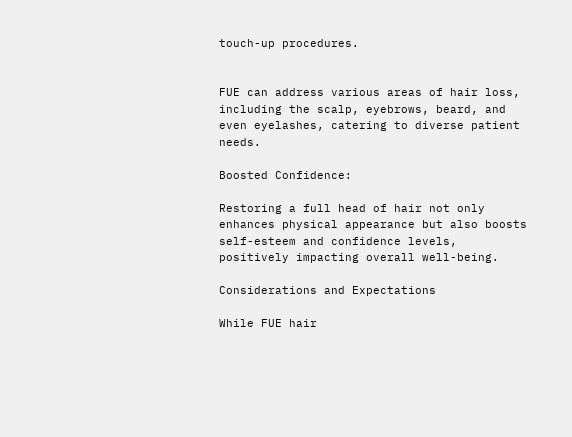touch-up procedures.


FUE can address various areas of hair loss, including the scalp, eyebrows, beard, and even eyelashes, catering to diverse patient needs.

Boosted Confidence:

Restoring a full head of hair not only enhances physical appearance but also boosts self-esteem and confidence levels, positively impacting overall well-being.

Considerations and Expectations

While FUE hair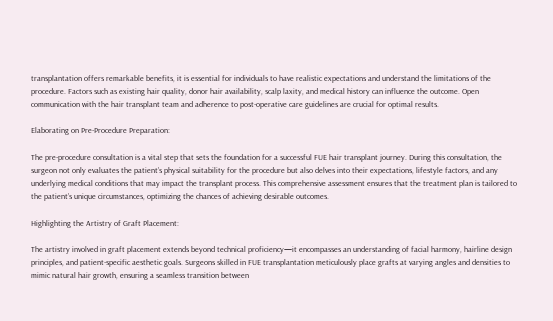transplantation offers remarkable benefits, it is essential for individuals to have realistic expectations and understand the limitations of the procedure. Factors such as existing hair quality, donor hair availability, scalp laxity, and medical history can influence the outcome. Open communication with the hair transplant team and adherence to post-operative care guidelines are crucial for optimal results.

Elaborating on Pre-Procedure Preparation:

The pre-procedure consultation is a vital step that sets the foundation for a successful FUE hair transplant journey. During this consultation, the surgeon not only evaluates the patient’s physical suitability for the procedure but also delves into their expectations, lifestyle factors, and any underlying medical conditions that may impact the transplant process. This comprehensive assessment ensures that the treatment plan is tailored to the patient’s unique circumstances, optimizing the chances of achieving desirable outcomes.

Highlighting the Artistry of Graft Placement:

The artistry involved in graft placement extends beyond technical proficiency—it encompasses an understanding of facial harmony, hairline design principles, and patient-specific aesthetic goals. Surgeons skilled in FUE transplantation meticulously place grafts at varying angles and densities to mimic natural hair growth, ensuring a seamless transition between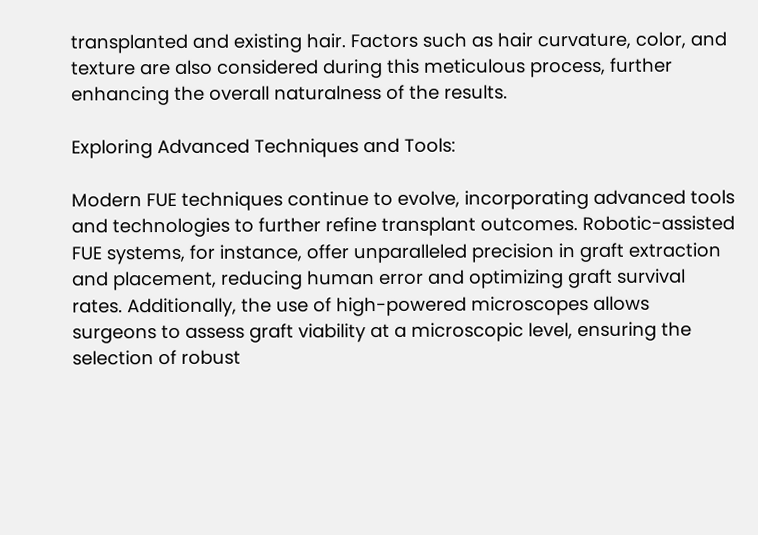transplanted and existing hair. Factors such as hair curvature, color, and texture are also considered during this meticulous process, further enhancing the overall naturalness of the results.

Exploring Advanced Techniques and Tools:

Modern FUE techniques continue to evolve, incorporating advanced tools and technologies to further refine transplant outcomes. Robotic-assisted FUE systems, for instance, offer unparalleled precision in graft extraction and placement, reducing human error and optimizing graft survival rates. Additionally, the use of high-powered microscopes allows surgeons to assess graft viability at a microscopic level, ensuring the selection of robust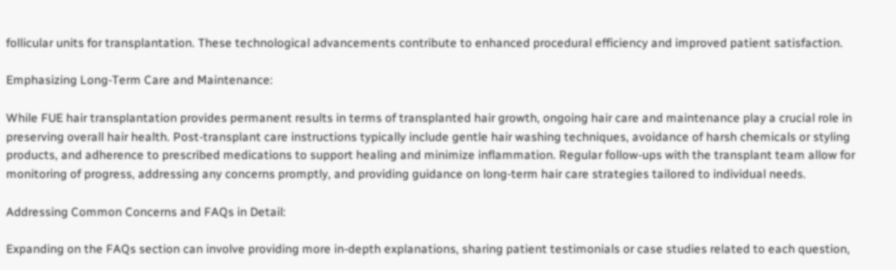follicular units for transplantation. These technological advancements contribute to enhanced procedural efficiency and improved patient satisfaction.

Emphasizing Long-Term Care and Maintenance:

While FUE hair transplantation provides permanent results in terms of transplanted hair growth, ongoing hair care and maintenance play a crucial role in preserving overall hair health. Post-transplant care instructions typically include gentle hair washing techniques, avoidance of harsh chemicals or styling products, and adherence to prescribed medications to support healing and minimize inflammation. Regular follow-ups with the transplant team allow for monitoring of progress, addressing any concerns promptly, and providing guidance on long-term hair care strategies tailored to individual needs.

Addressing Common Concerns and FAQs in Detail:

Expanding on the FAQs section can involve providing more in-depth explanations, sharing patient testimonials or case studies related to each question,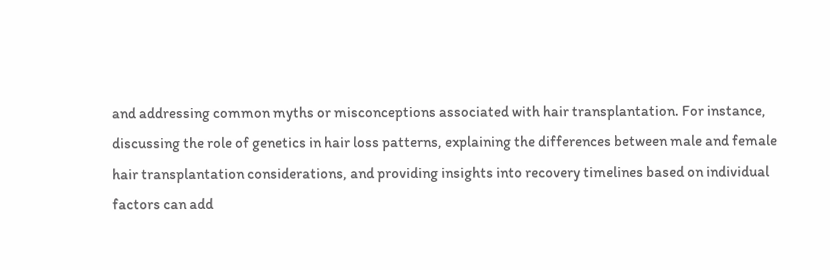and addressing common myths or misconceptions associated with hair transplantation. For instance, discussing the role of genetics in hair loss patterns, explaining the differences between male and female hair transplantation considerations, and providing insights into recovery timelines based on individual factors can add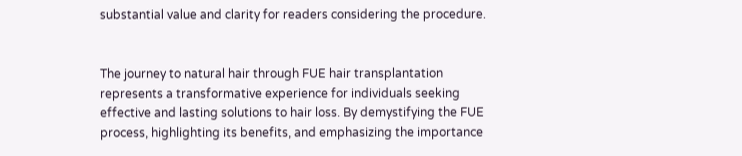substantial value and clarity for readers considering the procedure.


The journey to natural hair through FUE hair transplantation represents a transformative experience for individuals seeking effective and lasting solutions to hair loss. By demystifying the FUE process, highlighting its benefits, and emphasizing the importance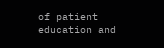of patient education and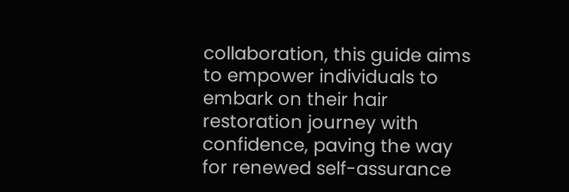collaboration, this guide aims to empower individuals to embark on their hair restoration journey with confidence, paving the way for renewed self-assurance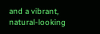and a vibrant, natural-looking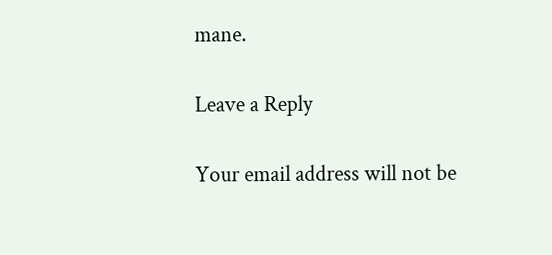mane.

Leave a Reply

Your email address will not be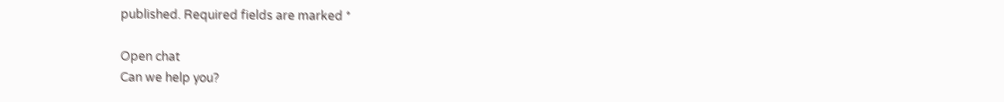published. Required fields are marked *

Open chat
Can we help you?